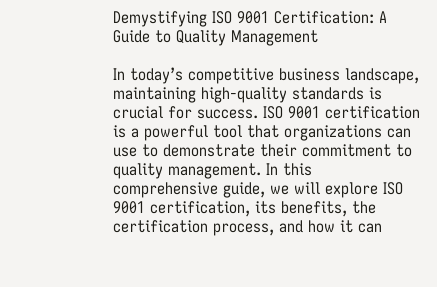Demystifying ISO 9001 Certification: A Guide to Quality Management

In today’s competitive business landscape, maintaining high-quality standards is crucial for success. ISO 9001 certification is a powerful tool that organizations can use to demonstrate their commitment to quality management. In this comprehensive guide, we will explore ISO 9001 certification, its benefits, the certification process, and how it can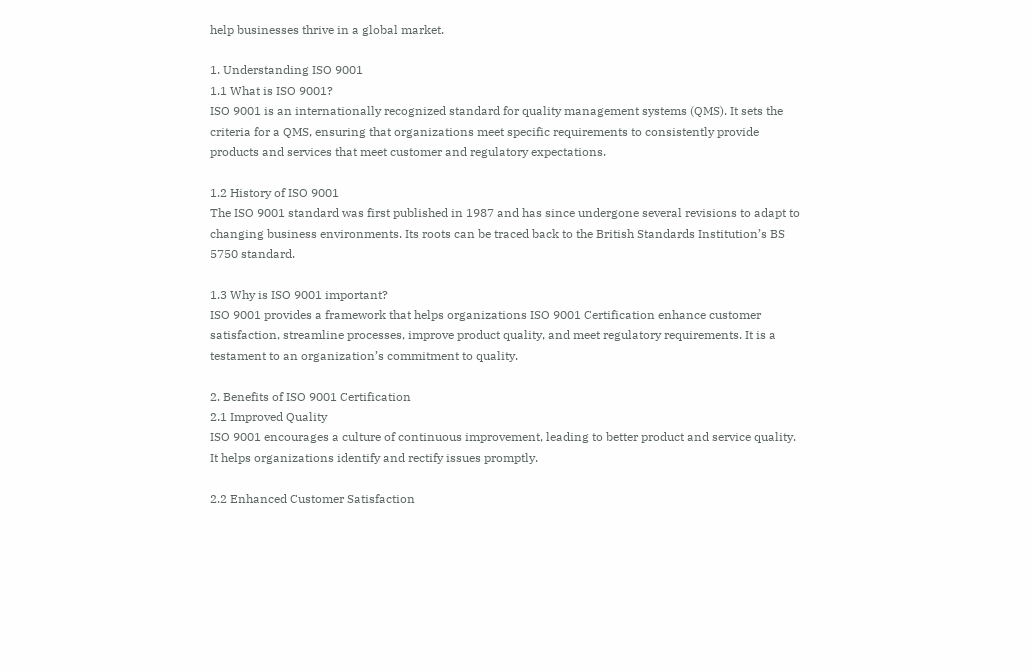help businesses thrive in a global market.

1. Understanding ISO 9001
1.1 What is ISO 9001?
ISO 9001 is an internationally recognized standard for quality management systems (QMS). It sets the criteria for a QMS, ensuring that organizations meet specific requirements to consistently provide products and services that meet customer and regulatory expectations.

1.2 History of ISO 9001
The ISO 9001 standard was first published in 1987 and has since undergone several revisions to adapt to changing business environments. Its roots can be traced back to the British Standards Institution’s BS 5750 standard.

1.3 Why is ISO 9001 important?
ISO 9001 provides a framework that helps organizations ISO 9001 Certification enhance customer satisfaction, streamline processes, improve product quality, and meet regulatory requirements. It is a testament to an organization’s commitment to quality.

2. Benefits of ISO 9001 Certification
2.1 Improved Quality
ISO 9001 encourages a culture of continuous improvement, leading to better product and service quality. It helps organizations identify and rectify issues promptly.

2.2 Enhanced Customer Satisfaction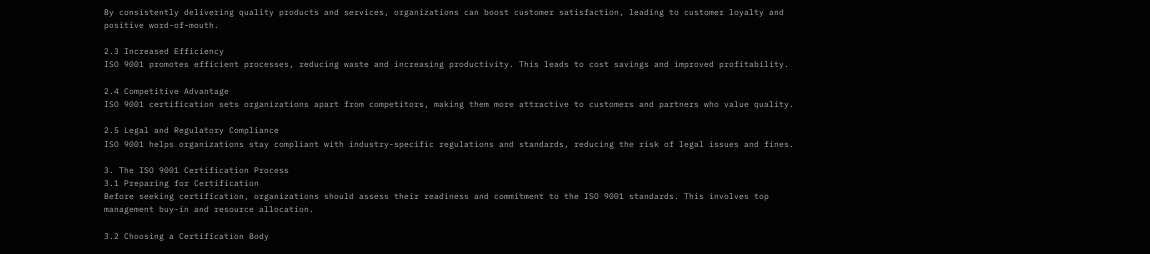By consistently delivering quality products and services, organizations can boost customer satisfaction, leading to customer loyalty and positive word-of-mouth.

2.3 Increased Efficiency
ISO 9001 promotes efficient processes, reducing waste and increasing productivity. This leads to cost savings and improved profitability.

2.4 Competitive Advantage
ISO 9001 certification sets organizations apart from competitors, making them more attractive to customers and partners who value quality.

2.5 Legal and Regulatory Compliance
ISO 9001 helps organizations stay compliant with industry-specific regulations and standards, reducing the risk of legal issues and fines.

3. The ISO 9001 Certification Process
3.1 Preparing for Certification
Before seeking certification, organizations should assess their readiness and commitment to the ISO 9001 standards. This involves top management buy-in and resource allocation.

3.2 Choosing a Certification Body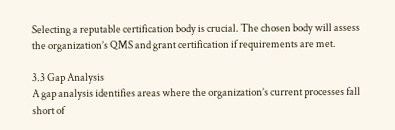Selecting a reputable certification body is crucial. The chosen body will assess the organization’s QMS and grant certification if requirements are met.

3.3 Gap Analysis
A gap analysis identifies areas where the organization’s current processes fall short of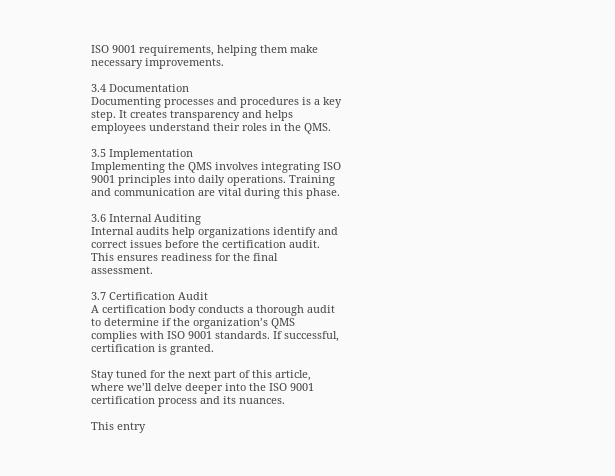ISO 9001 requirements, helping them make necessary improvements.

3.4 Documentation
Documenting processes and procedures is a key step. It creates transparency and helps employees understand their roles in the QMS.

3.5 Implementation
Implementing the QMS involves integrating ISO 9001 principles into daily operations. Training and communication are vital during this phase.

3.6 Internal Auditing
Internal audits help organizations identify and correct issues before the certification audit. This ensures readiness for the final assessment.

3.7 Certification Audit
A certification body conducts a thorough audit to determine if the organization’s QMS complies with ISO 9001 standards. If successful, certification is granted.

Stay tuned for the next part of this article, where we’ll delve deeper into the ISO 9001 certification process and its nuances.

This entry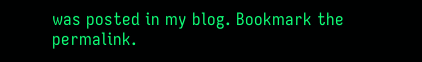was posted in my blog. Bookmark the permalink.